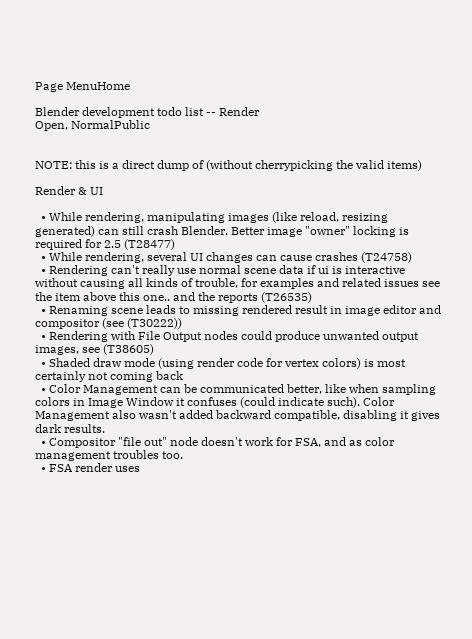Page MenuHome

Blender development todo list -- Render
Open, NormalPublic


NOTE: this is a direct dump of (without cherrypicking the valid items)

Render & UI

  • While rendering, manipulating images (like reload, resizing generated) can still crash Blender. Better image "owner" locking is required for 2.5 (T28477)
  • While rendering, several UI changes can cause crashes (T24758)
  • Rendering can't really use normal scene data if ui is interactive without causing all kinds of trouble, for examples and related issues see the item above this one.. and the reports (T26535)
  • Renaming scene leads to missing rendered result in image editor and compositor (see (T30222))
  • Rendering with File Output nodes could produce unwanted output images, see (T38605)
  • Shaded draw mode (using render code for vertex colors) is most certainly not coming back
  • Color Management can be communicated better, like when sampling colors in Image Window it confuses (could indicate such). Color Management also wasn't added backward compatible, disabling it gives dark results.
  • Compositor "file out" node doesn't work for FSA, and as color management troubles too.
  • FSA render uses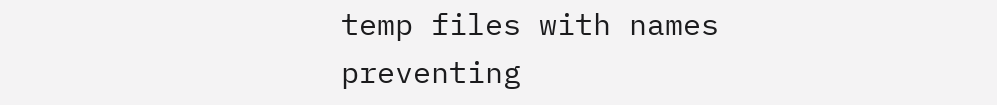temp files with names preventing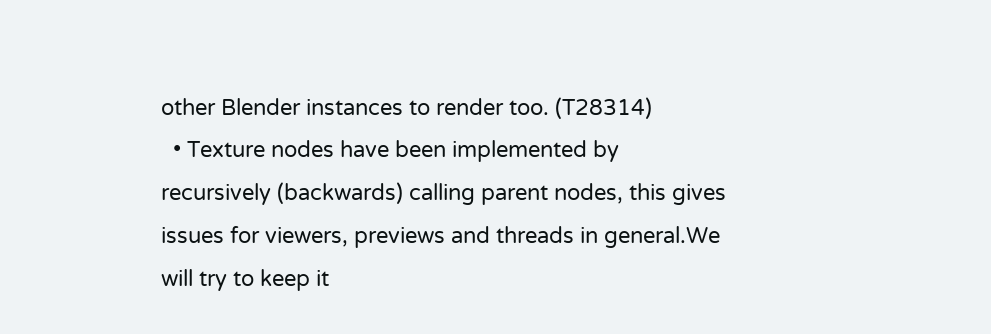other Blender instances to render too. (T28314)
  • Texture nodes have been implemented by recursively (backwards) calling parent nodes, this gives issues for viewers, previews and threads in general.We will try to keep it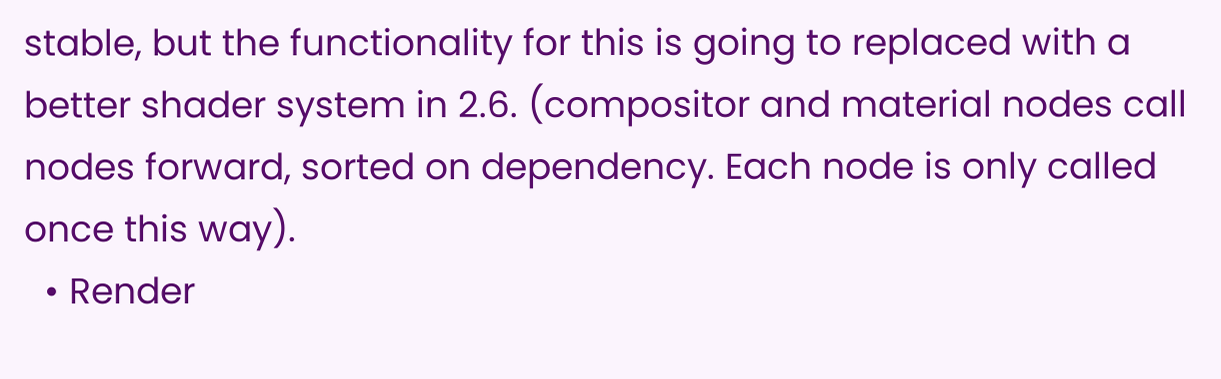stable, but the functionality for this is going to replaced with a better shader system in 2.6. (compositor and material nodes call nodes forward, sorted on dependency. Each node is only called once this way).
  • Render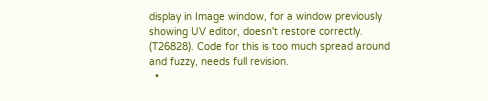display in Image window, for a window previously showing UV editor, doesn't restore correctly. (T26828). Code for this is too much spread around and fuzzy, needs full revision.
  •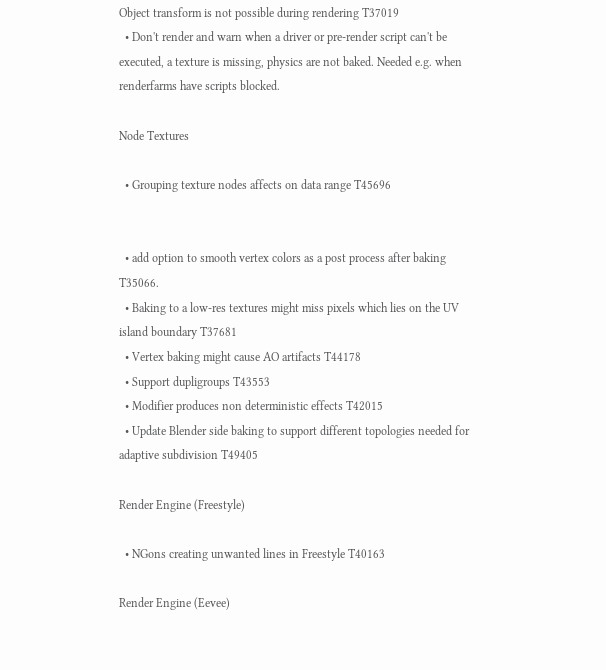Object transform is not possible during rendering T37019
  • Don't render and warn when a driver or pre-render script can't be executed, a texture is missing, physics are not baked. Needed e.g. when renderfarms have scripts blocked.

Node Textures

  • Grouping texture nodes affects on data range T45696


  • add option to smooth vertex colors as a post process after baking T35066.
  • Baking to a low-res textures might miss pixels which lies on the UV island boundary T37681
  • Vertex baking might cause AO artifacts T44178
  • Support dupligroups T43553
  • Modifier produces non deterministic effects T42015
  • Update Blender side baking to support different topologies needed for adaptive subdivision T49405

Render Engine (Freestyle)

  • NGons creating unwanted lines in Freestyle T40163

Render Engine (Eevee)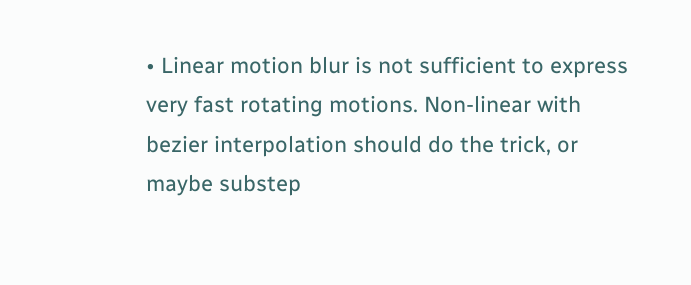• Linear motion blur is not sufficient to express very fast rotating motions. Non-linear with bezier interpolation should do the trick, or maybe substep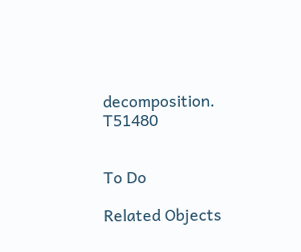decomposition. T51480


To Do

Related Objects